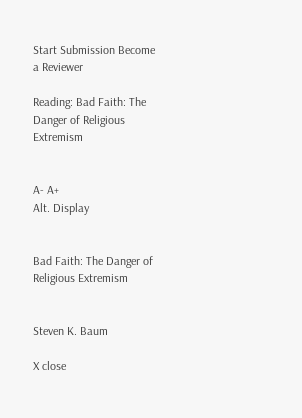Start Submission Become a Reviewer

Reading: Bad Faith: The Danger of Religious Extremism


A- A+
Alt. Display


Bad Faith: The Danger of Religious Extremism


Steven K. Baum

X close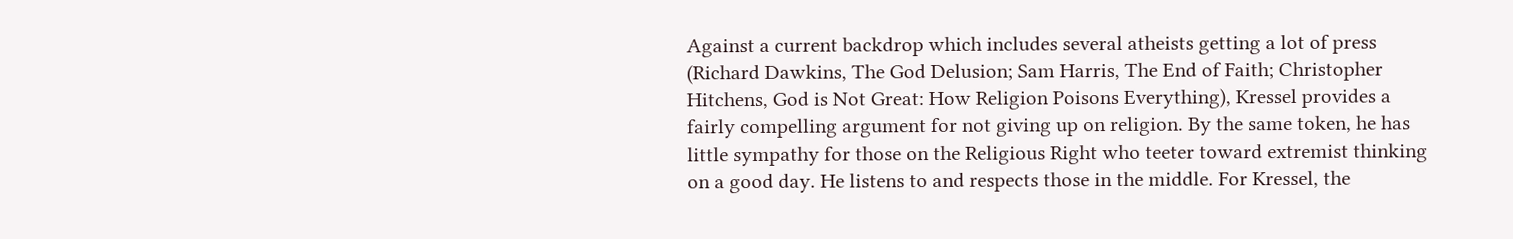Against a current backdrop which includes several atheists getting a lot of press (Richard Dawkins, The God Delusion; Sam Harris, The End of Faith; Christopher Hitchens, God is Not Great: How Religion Poisons Everything), Kressel provides a fairly compelling argument for not giving up on religion. By the same token, he has little sympathy for those on the Religious Right who teeter toward extremist thinking on a good day. He listens to and respects those in the middle. For Kressel, the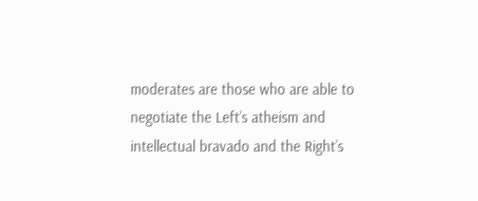moderates are those who are able to negotiate the Left’s atheism and intellectual bravado and the Right’s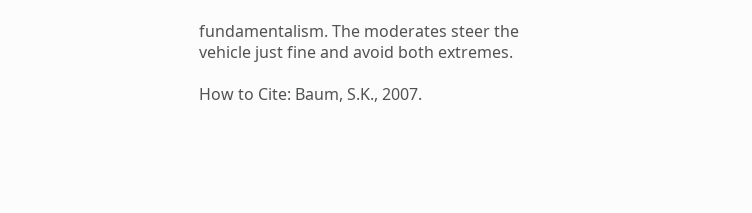fundamentalism. The moderates steer the vehicle just fine and avoid both extremes.

How to Cite: Baum, S.K., 2007.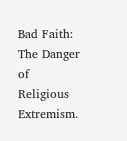Bad Faith: The Danger of Religious Extremism.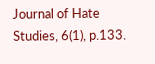Journal of Hate Studies, 6(1), p.133.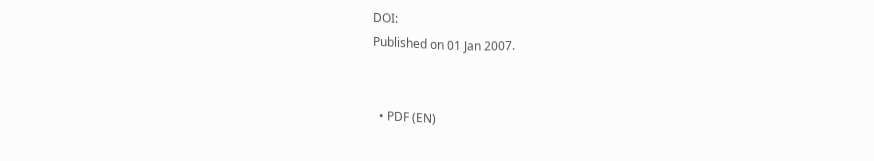DOI:
Published on 01 Jan 2007.


  • PDF (EN)